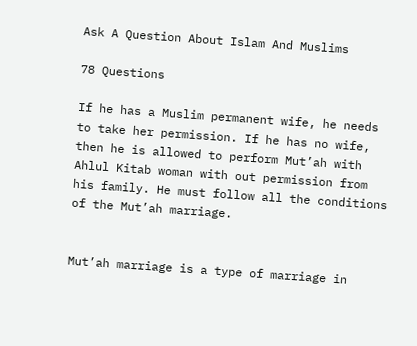Ask A Question About Islam And Muslims

78 Questions

If he has a Muslim permanent wife, he needs to take her permission. If he has no wife, then he is allowed to perform Mut’ah with Ahlul Kitab woman with out permission from his family. He must follow all the conditions of the Mut’ah marriage.


Mut’ah marriage is a type of marriage in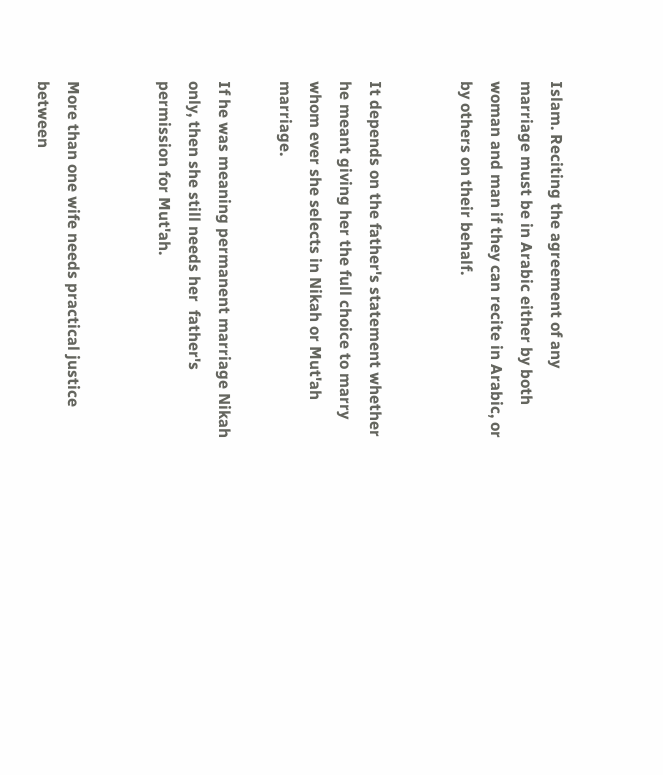Islam. Reciting the agreement of any marriage must be in Arabic either by both woman and man if they can recite in Arabic, or by others on their behalf.


It depends on the father's statement whether he meant giving her the full choice to marry whom ever she selects in Nikah or Mut'ah marriage.

If he was meaning permanent marriage Nikah only, then she still needs her  father's permission for Mut'ah.


More than one wife needs practical justice between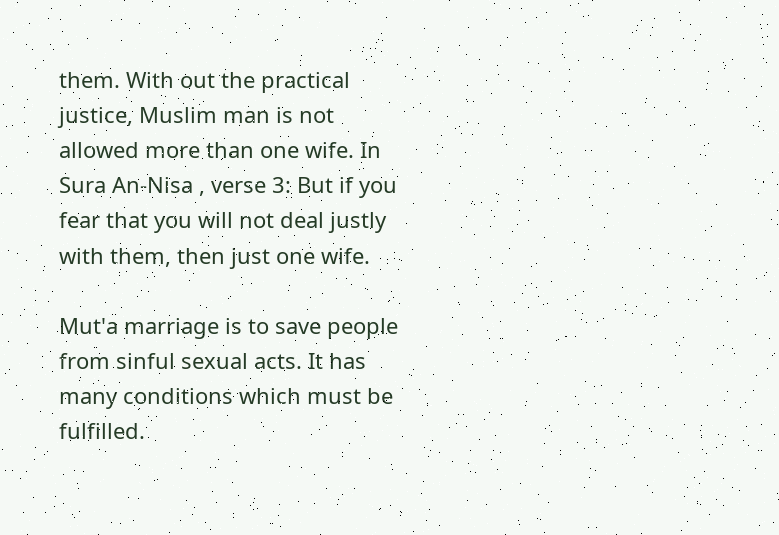them. With out the practical justice, Muslim man is not allowed more than one wife. In Sura An-Nisa , verse 3: But if you fear that you will not deal justly with them, then just one wife.

Mut'a marriage is to save people from sinful sexual acts. It has many conditions which must be fulfilled.